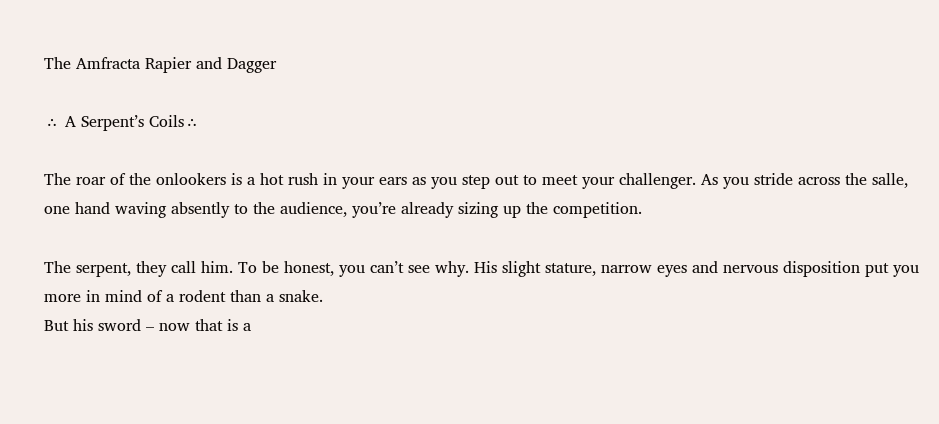The Amfracta Rapier and Dagger

∴ A Serpent’s Coils∴

The roar of the onlookers is a hot rush in your ears as you step out to meet your challenger. As you stride across the salle, one hand waving absently to the audience, you’re already sizing up the competition.

The serpent, they call him. To be honest, you can’t see why. His slight stature, narrow eyes and nervous disposition put you more in mind of a rodent than a snake.
But his sword – now that is a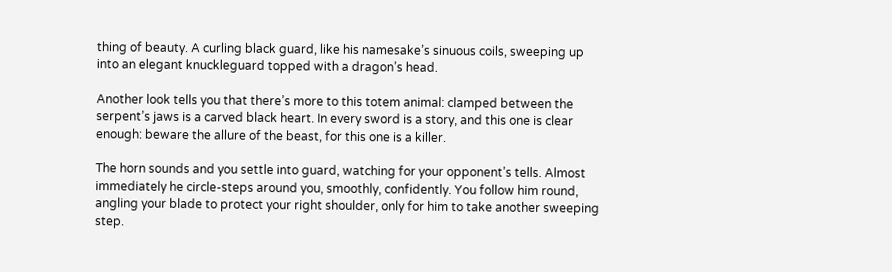thing of beauty. A curling black guard, like his namesake’s sinuous coils, sweeping up into an elegant knuckleguard topped with a dragon’s head.

Another look tells you that there’s more to this totem animal: clamped between the serpent’s jaws is a carved black heart. In every sword is a story, and this one is clear enough: beware the allure of the beast, for this one is a killer.

The horn sounds and you settle into guard, watching for your opponent’s tells. Almost immediately he circle-steps around you, smoothly, confidently. You follow him round, angling your blade to protect your right shoulder, only for him to take another sweeping step.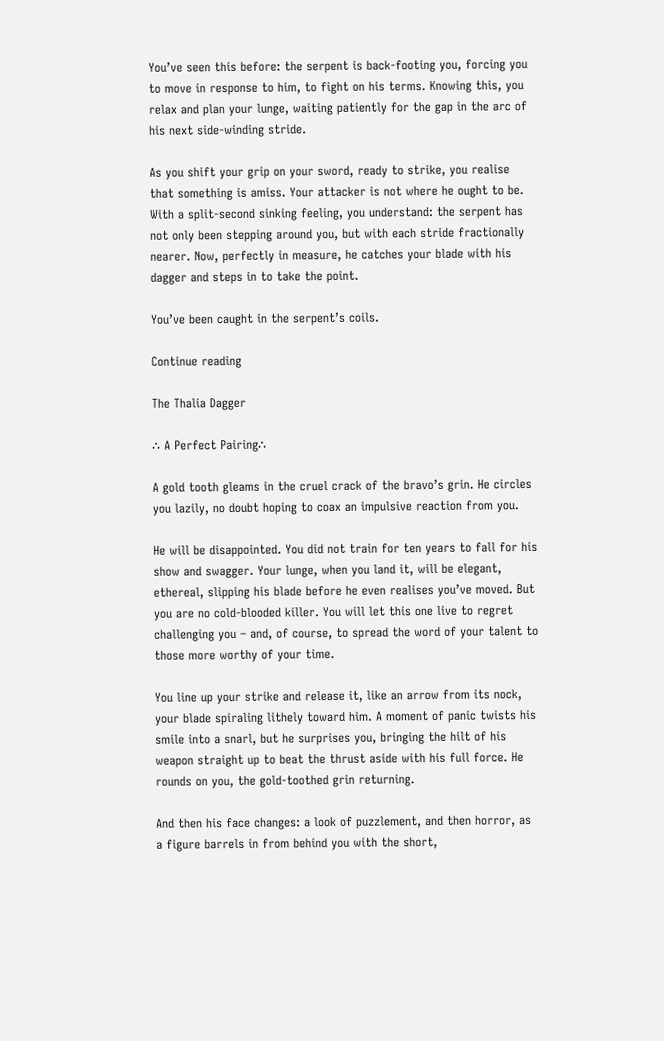You’ve seen this before: the serpent is back-footing you, forcing you to move in response to him, to fight on his terms. Knowing this, you relax and plan your lunge, waiting patiently for the gap in the arc of his next side-winding stride.

As you shift your grip on your sword, ready to strike, you realise that something is amiss. Your attacker is not where he ought to be. With a split-second sinking feeling, you understand: the serpent has not only been stepping around you, but with each stride fractionally nearer. Now, perfectly in measure, he catches your blade with his dagger and steps in to take the point.

You’ve been caught in the serpent’s coils.

Continue reading

The Thalia Dagger

∴ A Perfect Pairing∴

A gold tooth gleams in the cruel crack of the bravo’s grin. He circles you lazily, no doubt hoping to coax an impulsive reaction from you.

He will be disappointed. You did not train for ten years to fall for his show and swagger. Your lunge, when you land it, will be elegant, ethereal, slipping his blade before he even realises you’ve moved. But you are no cold-blooded killer. You will let this one live to regret challenging you – and, of course, to spread the word of your talent to those more worthy of your time.

You line up your strike and release it, like an arrow from its nock, your blade spiraling lithely toward him. A moment of panic twists his smile into a snarl, but he surprises you, bringing the hilt of his weapon straight up to beat the thrust aside with his full force. He rounds on you, the gold-toothed grin returning.

And then his face changes: a look of puzzlement, and then horror, as a figure barrels in from behind you with the short,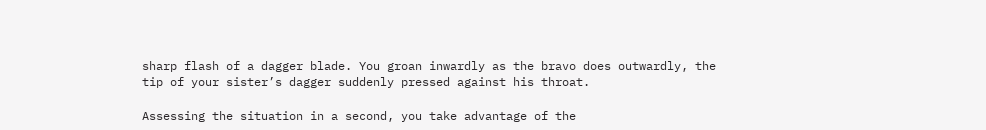sharp flash of a dagger blade. You groan inwardly as the bravo does outwardly, the tip of your sister’s dagger suddenly pressed against his throat.

Assessing the situation in a second, you take advantage of the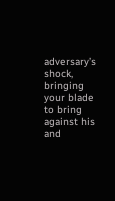adversary’s shock, bringing your blade to bring against his and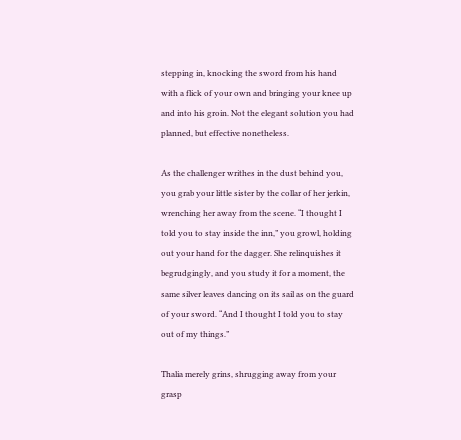stepping in, knocking the sword from his hand with a flick of your own and bringing your knee up and into his groin. Not the elegant solution you had planned, but effective nonetheless.

As the challenger writhes in the dust behind you, you grab your little sister by the collar of her jerkin, wrenching her away from the scene. “I thought I told you to stay inside the inn,” you growl, holding out your hand for the dagger. She relinquishes it begrudgingly, and you study it for a moment, the same silver leaves dancing on its sail as on the guard of your sword. “And I thought I told you to stay out of my things.”

Thalia merely grins, shrugging away from your grasp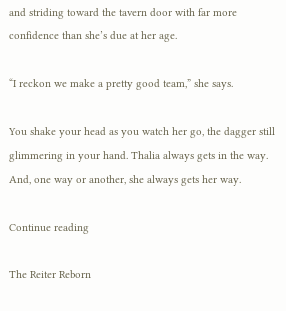and striding toward the tavern door with far more confidence than she’s due at her age.

“I reckon we make a pretty good team,” she says.

You shake your head as you watch her go, the dagger still glimmering in your hand. Thalia always gets in the way. And, one way or another, she always gets her way.

Continue reading

The Reiter Reborn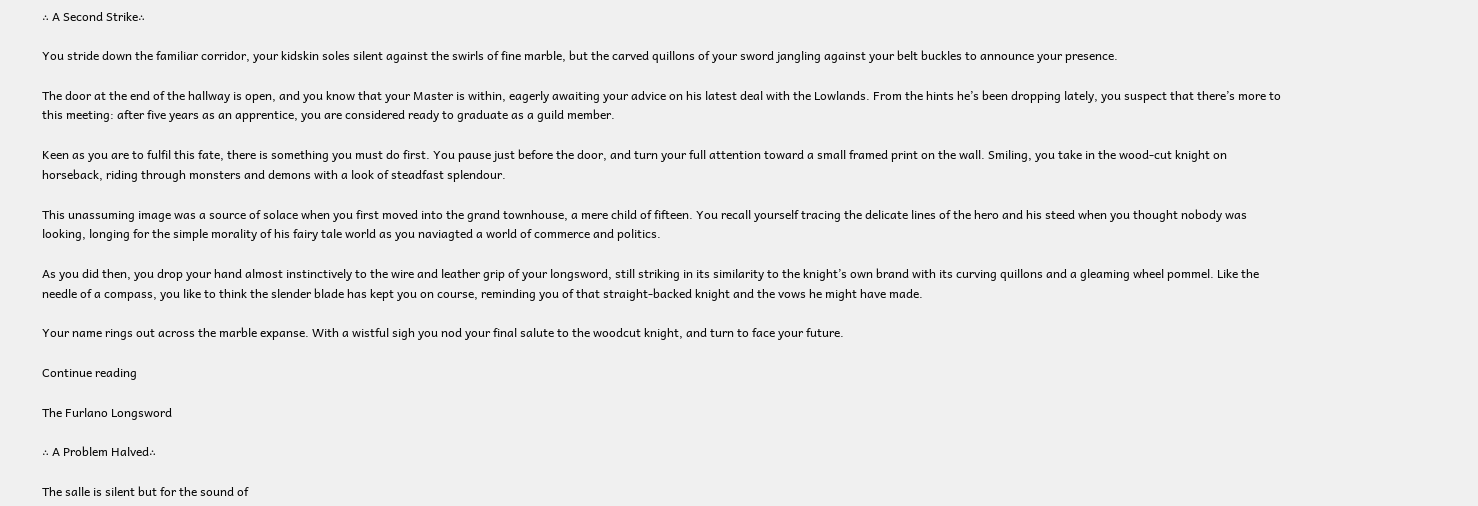∴ A Second Strike∴

You stride down the familiar corridor, your kidskin soles silent against the swirls of fine marble, but the carved quillons of your sword jangling against your belt buckles to announce your presence.

The door at the end of the hallway is open, and you know that your Master is within, eagerly awaiting your advice on his latest deal with the Lowlands. From the hints he’s been dropping lately, you suspect that there’s more to this meeting: after five years as an apprentice, you are considered ready to graduate as a guild member.

Keen as you are to fulfil this fate, there is something you must do first. You pause just before the door, and turn your full attention toward a small framed print on the wall. Smiling, you take in the wood-cut knight on horseback, riding through monsters and demons with a look of steadfast splendour.

This unassuming image was a source of solace when you first moved into the grand townhouse, a mere child of fifteen. You recall yourself tracing the delicate lines of the hero and his steed when you thought nobody was looking, longing for the simple morality of his fairy tale world as you naviagted a world of commerce and politics.

As you did then, you drop your hand almost instinctively to the wire and leather grip of your longsword, still striking in its similarity to the knight’s own brand with its curving quillons and a gleaming wheel pommel. Like the needle of a compass, you like to think the slender blade has kept you on course, reminding you of that straight-backed knight and the vows he might have made.

Your name rings out across the marble expanse. With a wistful sigh you nod your final salute to the woodcut knight, and turn to face your future.

Continue reading

The Furlano Longsword

∴ A Problem Halved∴

The salle is silent but for the sound of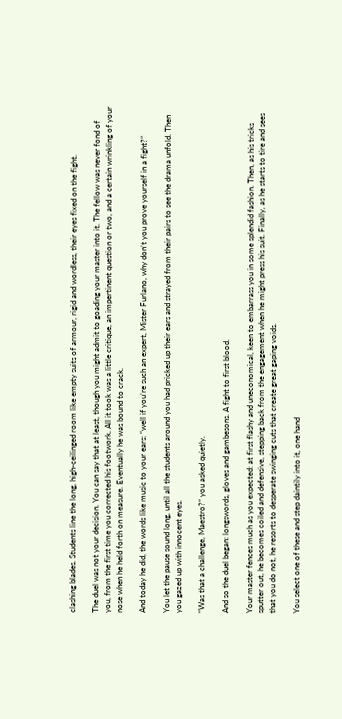clashing blades. Students line the long, high-ceilinged room like empty suits of armour, rigid and wordless, their eyes fixed on the fight.

The duel was not your decision. You can say that at least, though you might admit to goading your master into it. The fellow was never fond of you, from the first time you corrected his footwork. All it took was a little critique, an impertinent question or two, and a certain wrinkling of your nose when he held forth on measure. Eventually he was bound to crack.

And today he did, the words like music to your ears: “well if you’re such an expert, Mister Furlano, why don’t you prove yourself in a fight?”

You let the pause sound long, until all the students around you had pricked up their ears and strayed from their pairs to see the drama unfold. Then you gazed up with innocent eyes.

“Was that a challenge, Maestro?” you asked quietly.

And so the duel began: longswords, gloves and gambesons. A fight to first blood.

Your master fences much as you expected: at first flashy and uneconomical, keen to embarrass you in some splendid fashion. Then, as his tricks sputter out, he becomes coiled and defensive, stepping back from the engagement when he might press his suit. Finally, as he starts to tire and sees that you do not, he resorts to desperate swinging cuts that create great gaping voids.

You select one of these and step daintily into it, one hand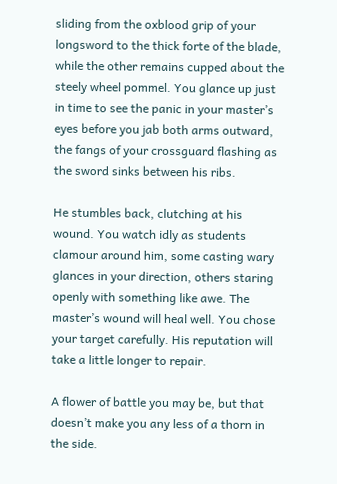sliding from the oxblood grip of your longsword to the thick forte of the blade, while the other remains cupped about the steely wheel pommel. You glance up just in time to see the panic in your master’s eyes before you jab both arms outward, the fangs of your crossguard flashing as the sword sinks between his ribs.

He stumbles back, clutching at his wound. You watch idly as students clamour around him, some casting wary glances in your direction, others staring openly with something like awe. The master’s wound will heal well. You chose your target carefully. His reputation will take a little longer to repair.

A flower of battle you may be, but that doesn’t make you any less of a thorn in the side.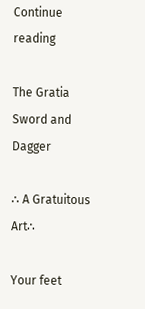Continue reading

The Gratia Sword and Dagger

∴ A Gratuitous Art∴

Your feet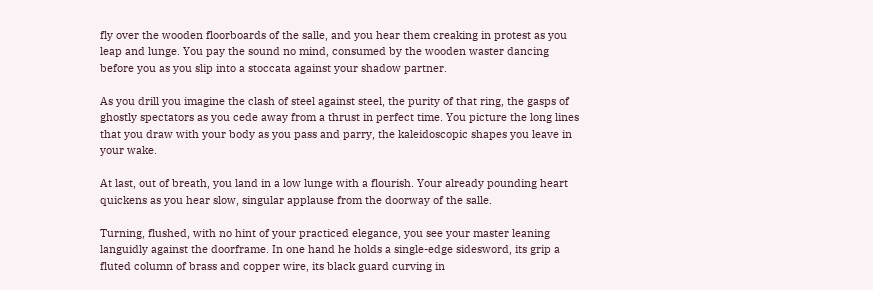fly over the wooden floorboards of the salle, and you hear them creaking in protest as you leap and lunge. You pay the sound no mind, consumed by the wooden waster dancing before you as you slip into a stoccata against your shadow partner.

As you drill you imagine the clash of steel against steel, the purity of that ring, the gasps of ghostly spectators as you cede away from a thrust in perfect time. You picture the long lines that you draw with your body as you pass and parry, the kaleidoscopic shapes you leave in your wake.

At last, out of breath, you land in a low lunge with a flourish. Your already pounding heart quickens as you hear slow, singular applause from the doorway of the salle.

Turning, flushed, with no hint of your practiced elegance, you see your master leaning languidly against the doorframe. In one hand he holds a single-edge sidesword, its grip a fluted column of brass and copper wire, its black guard curving in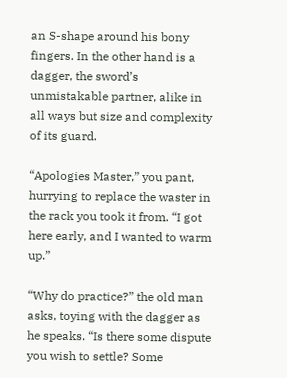an S-shape around his bony fingers. In the other hand is a dagger, the sword’s unmistakable partner, alike in all ways but size and complexity of its guard.

“Apologies Master,” you pant, hurrying to replace the waster in the rack you took it from. “I got here early, and I wanted to warm up.”

“Why do practice?” the old man asks, toying with the dagger as he speaks. “Is there some dispute you wish to settle? Some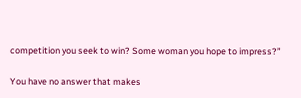competition you seek to win? Some woman you hope to impress?”

You have no answer that makes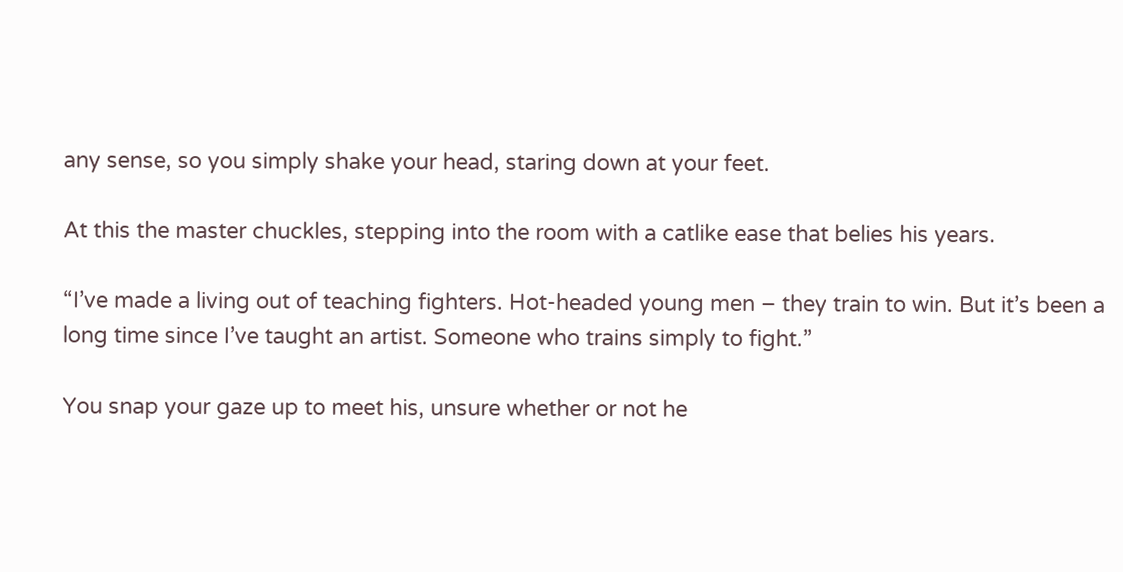any sense, so you simply shake your head, staring down at your feet.

At this the master chuckles, stepping into the room with a catlike ease that belies his years.

“I’ve made a living out of teaching fighters. Hot-headed young men – they train to win. But it’s been a long time since I’ve taught an artist. Someone who trains simply to fight.”

You snap your gaze up to meet his, unsure whether or not he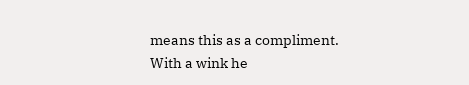means this as a compliment. With a wink he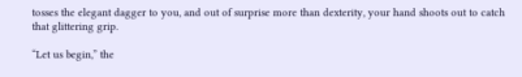tosses the elegant dagger to you, and out of surprise more than dexterity, your hand shoots out to catch that glittering grip.

“Let us begin,” the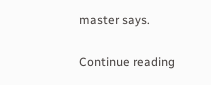master says.

Continue reading